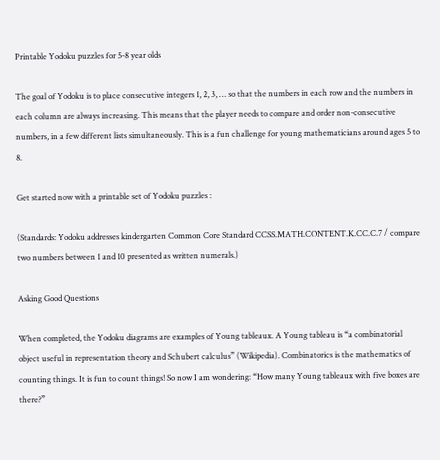Printable Yodoku puzzles for 5-8 year olds

The goal of Yodoku is to place consecutive integers 1, 2, 3, … so that the numbers in each row and the numbers in each column are always increasing. This means that the player needs to compare and order non-consecutive numbers, in a few different lists simultaneously. This is a fun challenge for young mathematicians around ages 5 to 8.

Get started now with a printable set of Yodoku puzzles :

(Standards: Yodoku addresses kindergarten Common Core Standard CCSS.MATH.CONTENT.K.CC.C.7 / compare two numbers between 1 and 10 presented as written numerals.)

Asking Good Questions

When completed, the Yodoku diagrams are examples of Young tableaux. A Young tableau is “a combinatorial object useful in representation theory and Schubert calculus” (Wikipedia). Combinatorics is the mathematics of counting things. It is fun to count things! So now I am wondering: “How many Young tableaux with five boxes are there?”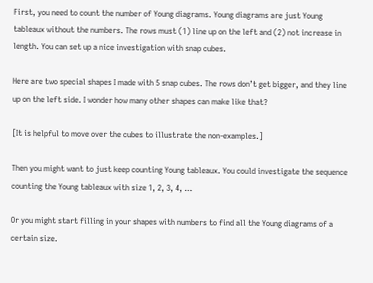First, you need to count the number of Young diagrams. Young diagrams are just Young tableaux without the numbers. The rows must (1) line up on the left and (2) not increase in length. You can set up a nice investigation with snap cubes.

Here are two special shapes I made with 5 snap cubes. The rows don’t get bigger, and they line up on the left side. I wonder how many other shapes can make like that?

[It is helpful to move over the cubes to illustrate the non-examples.]

Then you might want to just keep counting Young tableaux. You could investigate the sequence counting the Young tableaux with size 1, 2, 3, 4, …

Or you might start filling in your shapes with numbers to find all the Young diagrams of a certain size.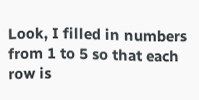Look, I filled in numbers from 1 to 5 so that each row is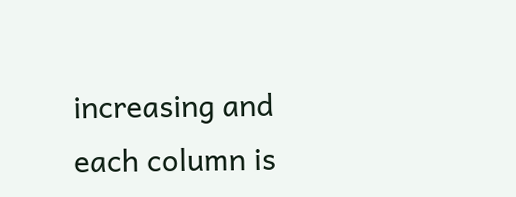increasing and each column is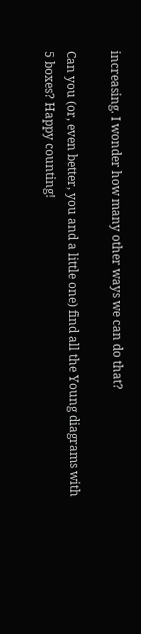increasing. I wonder how many other ways we can do that?

Can you (or, even better, you and a little one) find all the Young diagrams with 5 boxes? Happy counting!